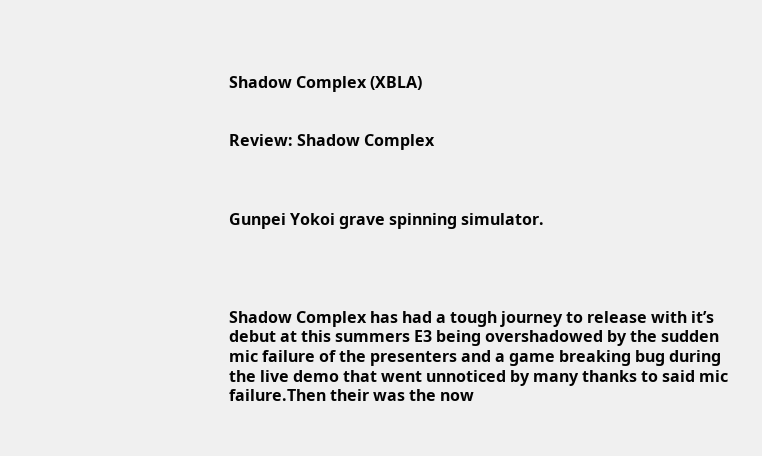Shadow Complex (XBLA)


Review: Shadow Complex



Gunpei Yokoi grave spinning simulator.




Shadow Complex has had a tough journey to release with it’s debut at this summers E3 being overshadowed by the sudden mic failure of the presenters and a game breaking bug during the live demo that went unnoticed by many thanks to said mic failure.Then their was the now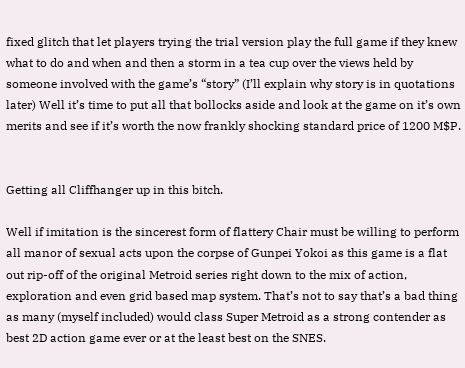fixed glitch that let players trying the trial version play the full game if they knew what to do and when and then a storm in a tea cup over the views held by someone involved with the game’s “story” (I’ll explain why story is in quotations later) Well it’s time to put all that bollocks aside and look at the game on it’s own merits and see if it’s worth the now frankly shocking standard price of 1200 M$P.


Getting all Cliffhanger up in this bitch.

Well if imitation is the sincerest form of flattery Chair must be willing to perform all manor of sexual acts upon the corpse of Gunpei Yokoi as this game is a flat out rip-off of the original Metroid series right down to the mix of action, exploration and even grid based map system. That’s not to say that’s a bad thing as many (myself included) would class Super Metroid as a strong contender as best 2D action game ever or at the least best on the SNES.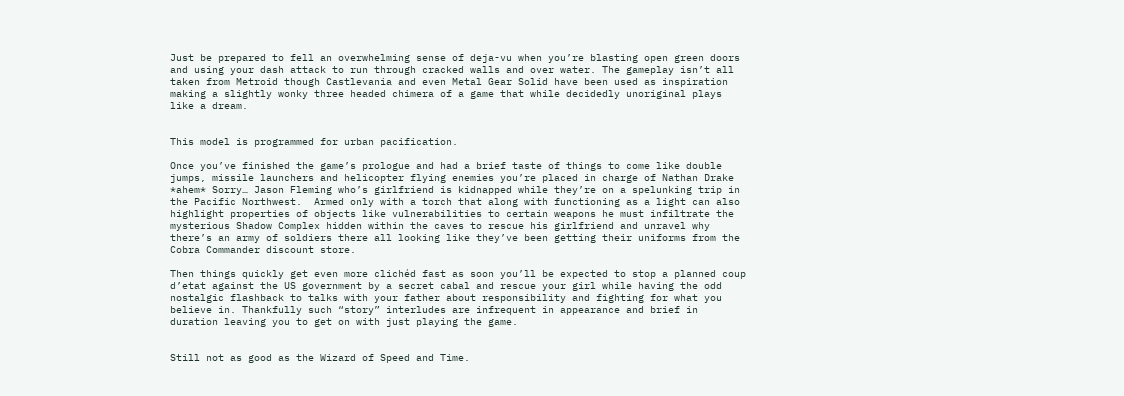Just be prepared to fell an overwhelming sense of deja-vu when you’re blasting open green doors and using your dash attack to run through cracked walls and over water. The gameplay isn’t all taken from Metroid though Castlevania and even Metal Gear Solid have been used as inspiration making a slightly wonky three headed chimera of a game that while decidedly unoriginal plays like a dream.


This model is programmed for urban pacification.

Once you’ve finished the game’s prologue and had a brief taste of things to come like double jumps, missile launchers and helicopter flying enemies you’re placed in charge of Nathan Drake *ahem* Sorry… Jason Fleming who’s girlfriend is kidnapped while they’re on a spelunking trip in the Pacific Northwest.  Armed only with a torch that along with functioning as a light can also highlight properties of objects like vulnerabilities to certain weapons he must infiltrate the mysterious Shadow Complex hidden within the caves to rescue his girlfriend and unravel why there’s an army of soldiers there all looking like they’ve been getting their uniforms from the Cobra Commander discount store.

Then things quickly get even more clichéd fast as soon you’ll be expected to stop a planned coup d’etat against the US government by a secret cabal and rescue your girl while having the odd nostalgic flashback to talks with your father about responsibility and fighting for what you believe in. Thankfully such “story” interludes are infrequent in appearance and brief in duration leaving you to get on with just playing the game.


Still not as good as the Wizard of Speed and Time.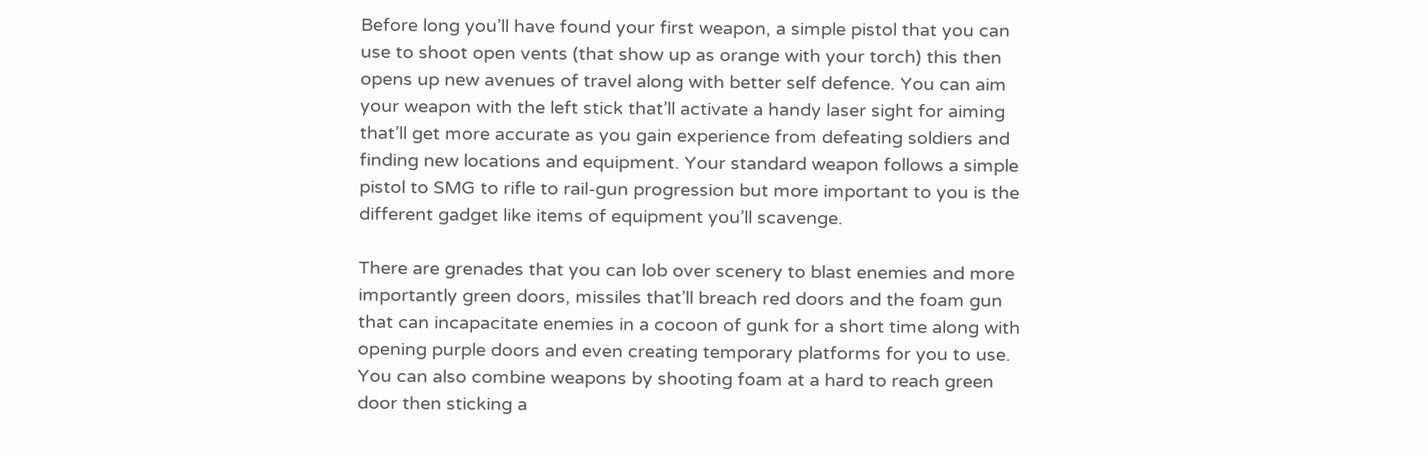Before long you’ll have found your first weapon, a simple pistol that you can use to shoot open vents (that show up as orange with your torch) this then opens up new avenues of travel along with better self defence. You can aim your weapon with the left stick that’ll activate a handy laser sight for aiming that’ll get more accurate as you gain experience from defeating soldiers and finding new locations and equipment. Your standard weapon follows a simple pistol to SMG to rifle to rail-gun progression but more important to you is the different gadget like items of equipment you’ll scavenge.

There are grenades that you can lob over scenery to blast enemies and more importantly green doors, missiles that’ll breach red doors and the foam gun that can incapacitate enemies in a cocoon of gunk for a short time along with opening purple doors and even creating temporary platforms for you to use. You can also combine weapons by shooting foam at a hard to reach green door then sticking a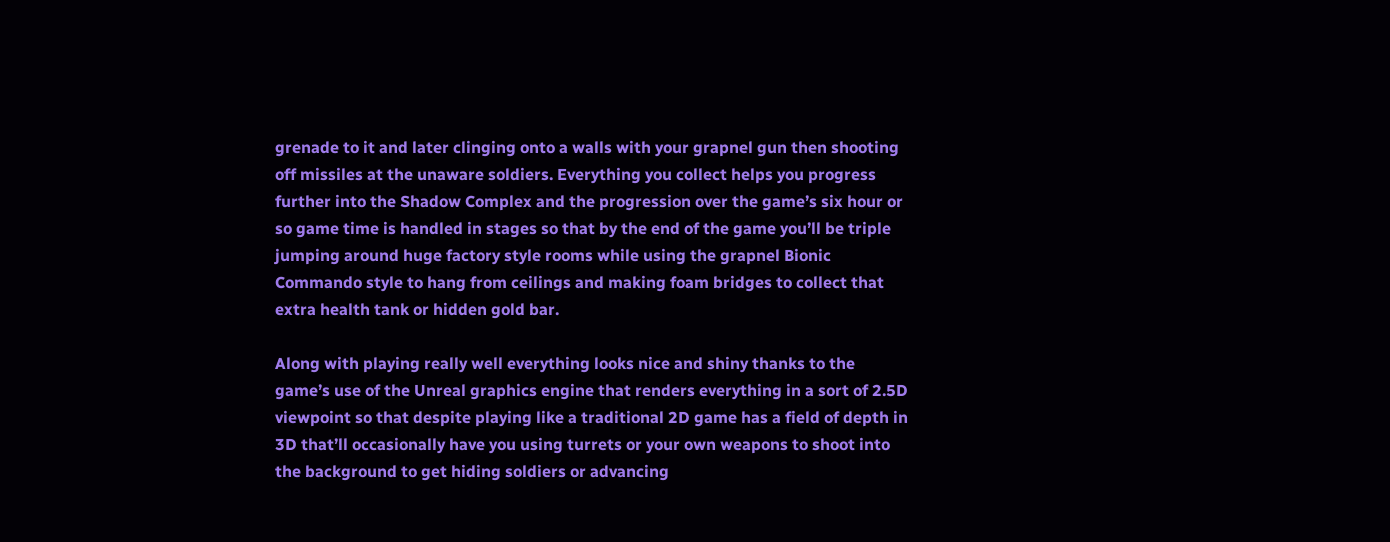grenade to it and later clinging onto a walls with your grapnel gun then shooting off missiles at the unaware soldiers. Everything you collect helps you progress further into the Shadow Complex and the progression over the game’s six hour or so game time is handled in stages so that by the end of the game you’ll be triple jumping around huge factory style rooms while using the grapnel Bionic Commando style to hang from ceilings and making foam bridges to collect that extra health tank or hidden gold bar.

Along with playing really well everything looks nice and shiny thanks to the game’s use of the Unreal graphics engine that renders everything in a sort of 2.5D viewpoint so that despite playing like a traditional 2D game has a field of depth in 3D that’ll occasionally have you using turrets or your own weapons to shoot into the background to get hiding soldiers or advancing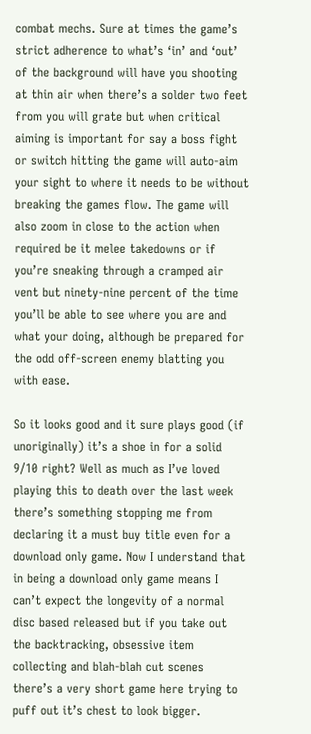combat mechs. Sure at times the game’s strict adherence to what’s ‘in’ and ‘out’ of the background will have you shooting at thin air when there’s a solder two feet from you will grate but when critical aiming is important for say a boss fight or switch hitting the game will auto-aim your sight to where it needs to be without breaking the games flow. The game will also zoom in close to the action when required be it melee takedowns or if you’re sneaking through a cramped air vent but ninety-nine percent of the time you’ll be able to see where you are and what your doing, although be prepared for the odd off-screen enemy blatting you with ease.

So it looks good and it sure plays good (if unoriginally) it’s a shoe in for a solid 9/10 right? Well as much as I’ve loved playing this to death over the last week there’s something stopping me from declaring it a must buy title even for a download only game. Now I understand that in being a download only game means I can’t expect the longevity of a normal disc based released but if you take out the backtracking, obsessive item collecting and blah-blah cut scenes there’s a very short game here trying to puff out it’s chest to look bigger.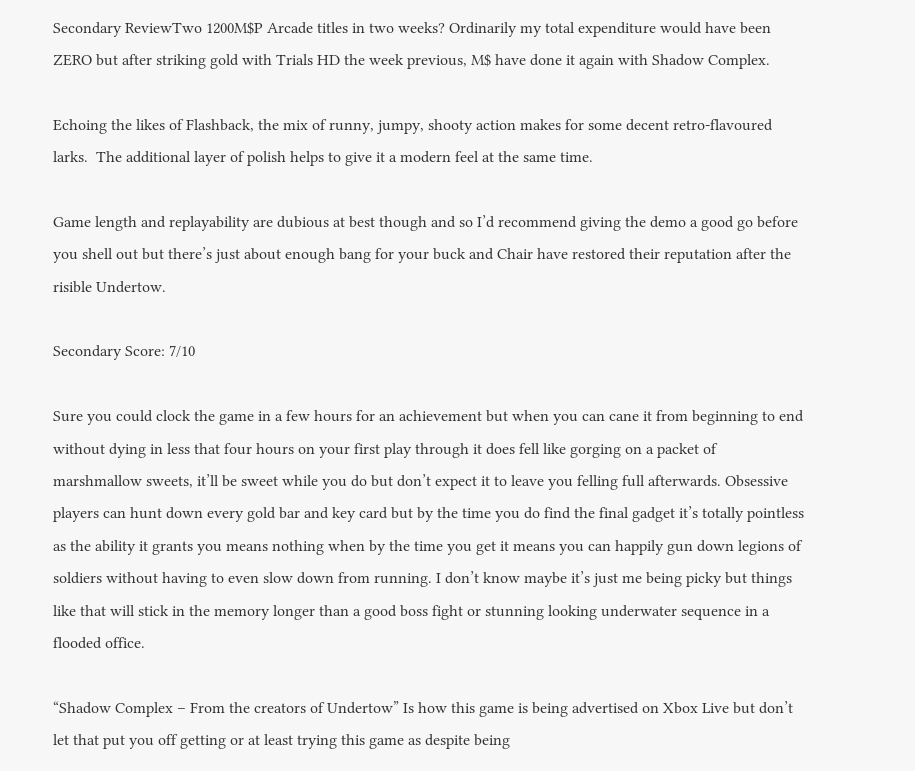Secondary ReviewTwo 1200M$P Arcade titles in two weeks? Ordinarily my total expenditure would have been ZERO but after striking gold with Trials HD the week previous, M$ have done it again with Shadow Complex.

Echoing the likes of Flashback, the mix of runny, jumpy, shooty action makes for some decent retro-flavoured larks.  The additional layer of polish helps to give it a modern feel at the same time.

Game length and replayability are dubious at best though and so I’d recommend giving the demo a good go before you shell out but there’s just about enough bang for your buck and Chair have restored their reputation after the risible Undertow.

Secondary Score: 7/10

Sure you could clock the game in a few hours for an achievement but when you can cane it from beginning to end without dying in less that four hours on your first play through it does fell like gorging on a packet of marshmallow sweets, it’ll be sweet while you do but don’t expect it to leave you felling full afterwards. Obsessive players can hunt down every gold bar and key card but by the time you do find the final gadget it’s totally pointless as the ability it grants you means nothing when by the time you get it means you can happily gun down legions of soldiers without having to even slow down from running. I don’t know maybe it’s just me being picky but things like that will stick in the memory longer than a good boss fight or stunning looking underwater sequence in a flooded office.

“Shadow Complex – From the creators of Undertow” Is how this game is being advertised on Xbox Live but don’t let that put you off getting or at least trying this game as despite being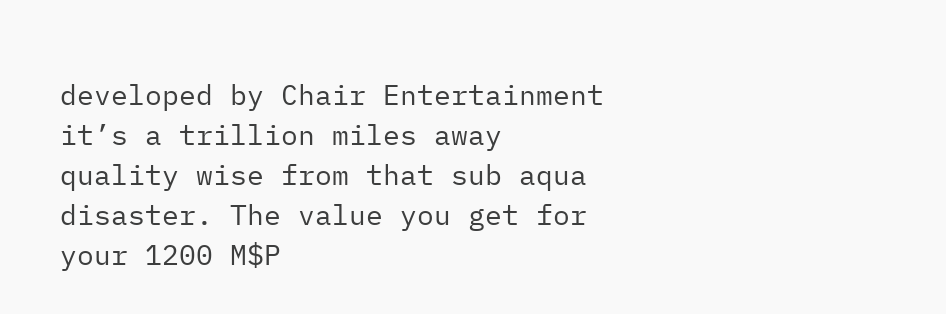developed by Chair Entertainment it’s a trillion miles away quality wise from that sub aqua disaster. The value you get for your 1200 M$P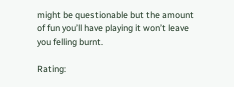might be questionable but the amount of fun you’ll have playing it won’t leave you felling burnt.

Rating: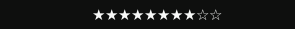★★★★★★★★☆☆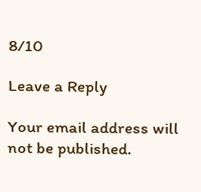8/10

Leave a Reply

Your email address will not be published.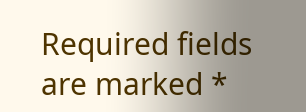Required fields are marked *